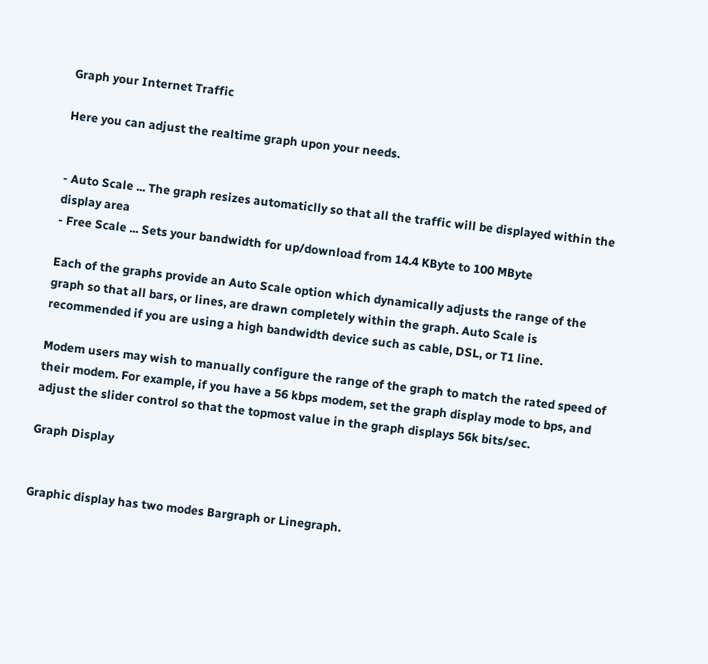Graph your Internet Traffic

Here you can adjust the realtime graph upon your needs.


- Auto Scale ... The graph resizes automaticlly so that all the traffic will be displayed within the display area
- Free Scale ... Sets your bandwidth for up/download from 14.4 KByte to 100 MByte

Each of the graphs provide an Auto Scale option which dynamically adjusts the range of the graph so that all bars, or lines, are drawn completely within the graph. Auto Scale is recommended if you are using a high bandwidth device such as cable, DSL, or T1 line.

Modem users may wish to manually configure the range of the graph to match the rated speed of their modem. For example, if you have a 56 kbps modem, set the graph display mode to bps, and adjust the slider control so that the topmost value in the graph displays 56k bits/sec.

Graph Display


Graphic display has two modes Bargraph or Linegraph.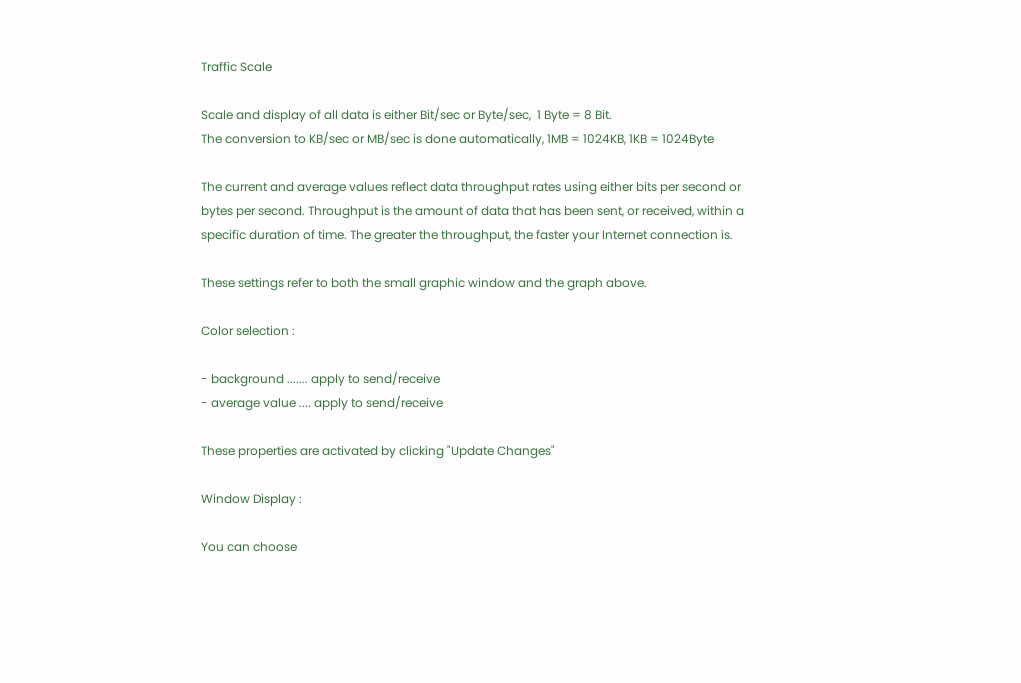Traffic Scale

Scale and display of all data is either Bit/sec or Byte/sec,  1 Byte = 8 Bit.
The conversion to KB/sec or MB/sec is done automatically, 1MB = 1024KB, 1KB = 1024Byte

The current and average values reflect data throughput rates using either bits per second or bytes per second. Throughput is the amount of data that has been sent, or received, within a specific duration of time. The greater the throughput, the faster your Internet connection is.

These settings refer to both the small graphic window and the graph above.

Color selection :

- background ....... apply to send/receive
- average value .... apply to send/receive

These properties are activated by clicking "Update Changes"

Window Display :

You can choose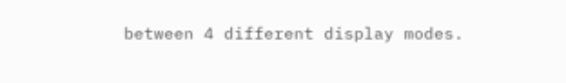between 4 different display modes.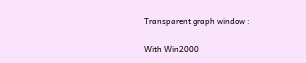Transparent graph window :

With Win2000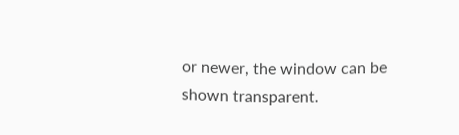or newer, the window can be shown transparent.